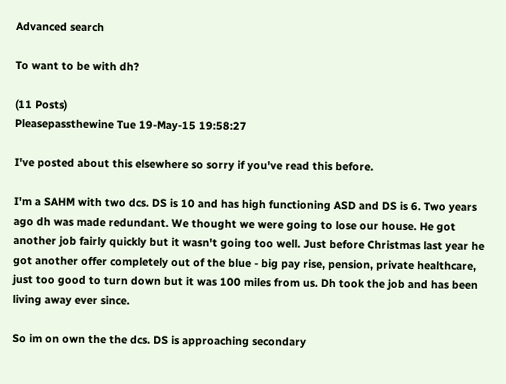Advanced search

To want to be with dh?

(11 Posts)
Pleasepassthewine Tue 19-May-15 19:58:27

I've posted about this elsewhere so sorry if you've read this before.

I'm a SAHM with two dcs. DS is 10 and has high functioning ASD and DS is 6. Two years ago dh was made redundant. We thought we were going to lose our house. He got another job fairly quickly but it wasn't going too well. Just before Christmas last year he got another offer completely out of the blue - big pay rise, pension, private healthcare, just too good to turn down but it was 100 miles from us. Dh took the job and has been living away ever since.

So im on own the the dcs. DS is approaching secondary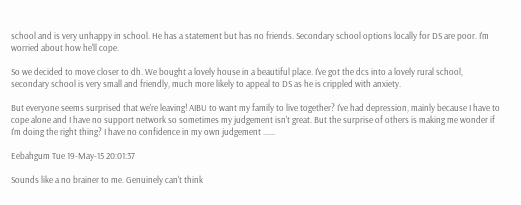school and is very unhappy in school. He has a statement but has no friends. Secondary school options locally for DS are poor. I'm worried about how he'll cope.

So we decided to move closer to dh. We bought a lovely house in a beautiful place. I've got the dcs into a lovely rural school, secondary school is very small and friendly, much more likely to appeal to DS as he is crippled with anxiety.

But everyone seems surprised that we're leaving! AIBU to want my family to live together? I've had depression, mainly because I have to cope alone and I have no support network so sometimes my judgement isn't great. But the surprise of others is making me wonder if I'm doing the right thing? I have no confidence in my own judgement ......

Eebahgum Tue 19-May-15 20:01:37

Sounds like a no brainer to me. Genuinely can't think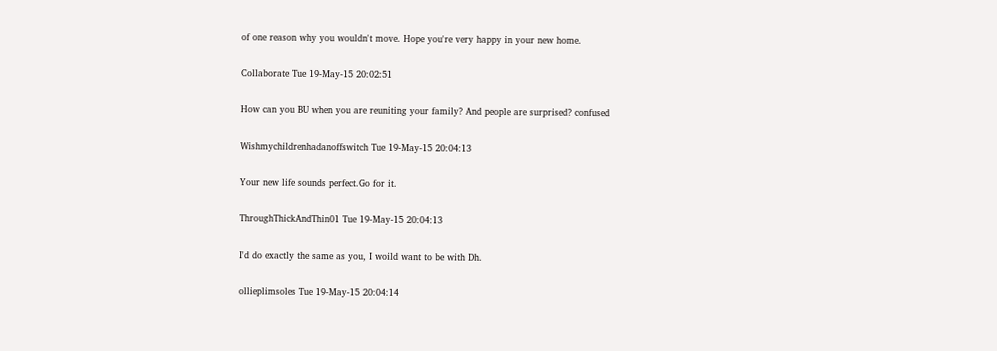of one reason why you wouldn't move. Hope you're very happy in your new home.

Collaborate Tue 19-May-15 20:02:51

How can you BU when you are reuniting your family? And people are surprised? confused

Wishmychildrenhadanoffswitch Tue 19-May-15 20:04:13

Your new life sounds perfect.Go for it.

ThroughThickAndThin01 Tue 19-May-15 20:04:13

I'd do exactly the same as you, I woild want to be with Dh.

ollieplimsoles Tue 19-May-15 20:04:14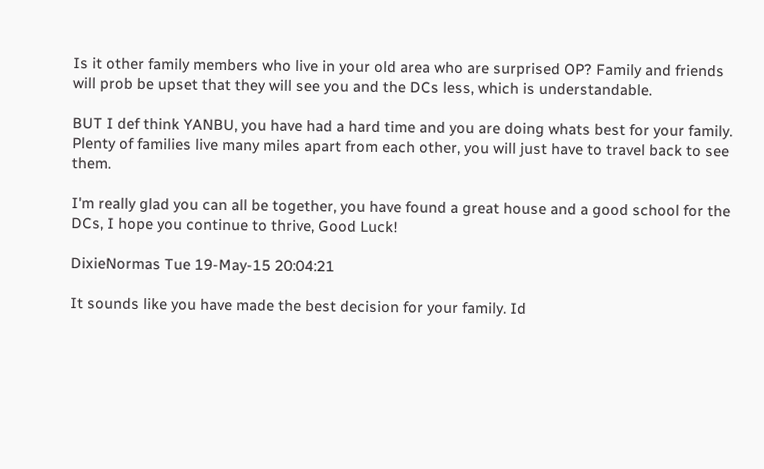Is it other family members who live in your old area who are surprised OP? Family and friends will prob be upset that they will see you and the DCs less, which is understandable.

BUT I def think YANBU, you have had a hard time and you are doing whats best for your family. Plenty of families live many miles apart from each other, you will just have to travel back to see them.

I'm really glad you can all be together, you have found a great house and a good school for the DCs, I hope you continue to thrive, Good Luck!

DixieNormas Tue 19-May-15 20:04:21

It sounds like you have made the best decision for your family. Id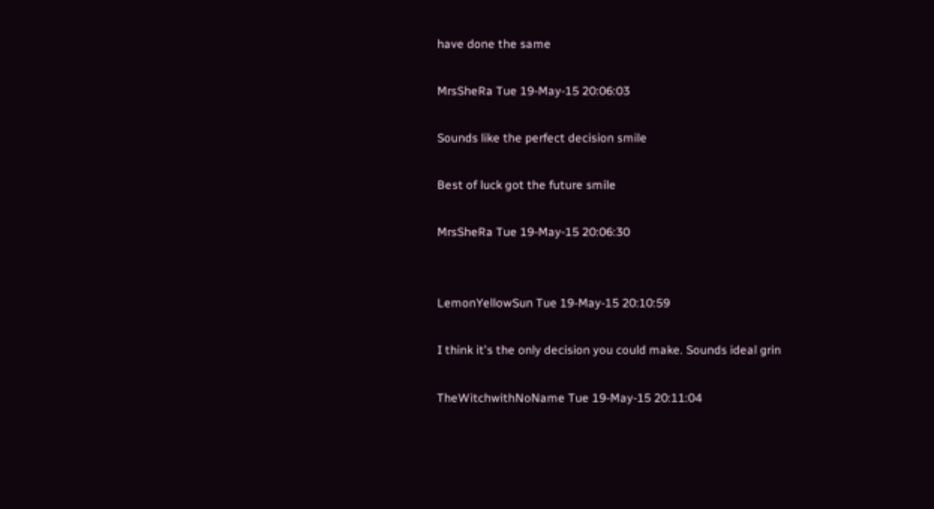have done the same

MrsSheRa Tue 19-May-15 20:06:03

Sounds like the perfect decision smile

Best of luck got the future smile

MrsSheRa Tue 19-May-15 20:06:30


LemonYellowSun Tue 19-May-15 20:10:59

I think it's the only decision you could make. Sounds ideal grin

TheWitchwithNoName Tue 19-May-15 20:11:04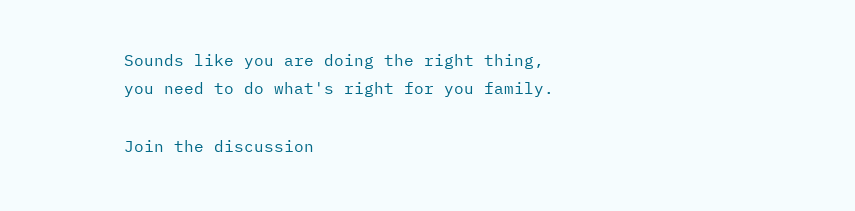Sounds like you are doing the right thing, you need to do what's right for you family.

Join the discussion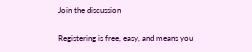Join the discussion

Registering is free, easy, and means you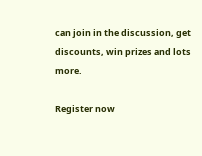can join in the discussion, get discounts, win prizes and lots more.

Register now